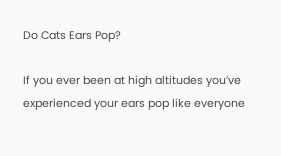Do Cats Ears Pop?

If you ever been at high altitudes you’ve experienced your ears pop like everyone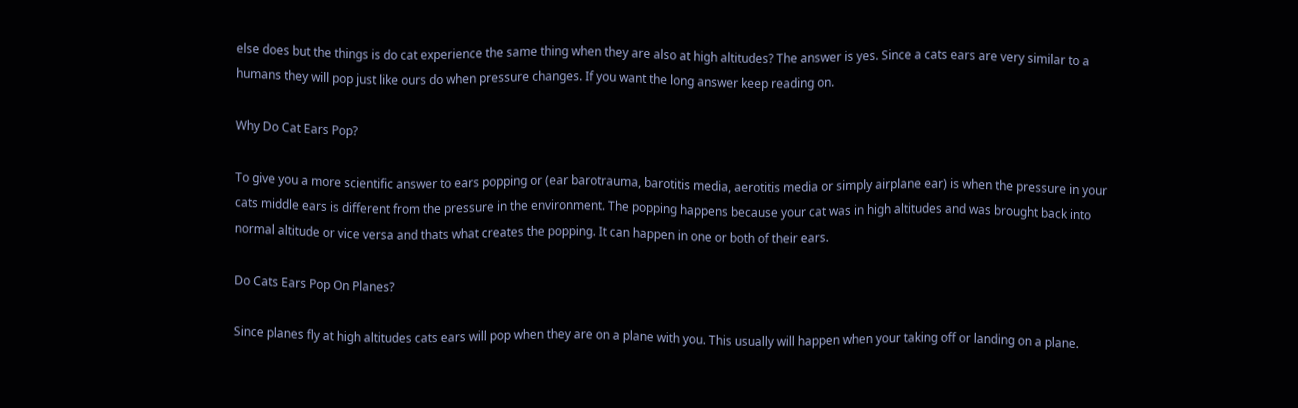else does but the things is do cat experience the same thing when they are also at high altitudes? The answer is yes. Since a cats ears are very similar to a humans they will pop just like ours do when pressure changes. If you want the long answer keep reading on.

Why Do Cat Ears Pop?

To give you a more scientific answer to ears popping or (ear barotrauma, barotitis media, aerotitis media or simply airplane ear) is when the pressure in your cats middle ears is different from the pressure in the environment. The popping happens because your cat was in high altitudes and was brought back into normal altitude or vice versa and thats what creates the popping. It can happen in one or both of their ears.

Do Cats Ears Pop On Planes?

Since planes fly at high altitudes cats ears will pop when they are on a plane with you. This usually will happen when your taking off or landing on a plane.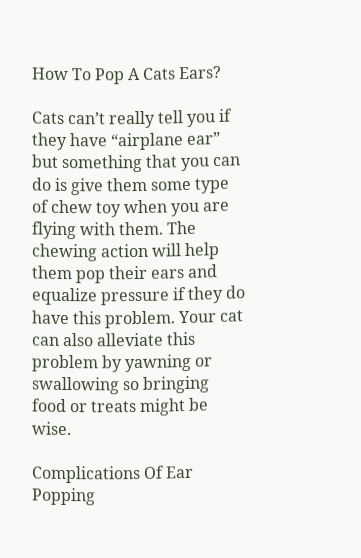How To Pop A Cats Ears?

Cats can’t really tell you if they have “airplane ear” but something that you can do is give them some type of chew toy when you are flying with them. The chewing action will help them pop their ears and equalize pressure if they do have this problem. Your cat can also alleviate this problem by yawning or swallowing so bringing food or treats might be wise.

Complications Of Ear Popping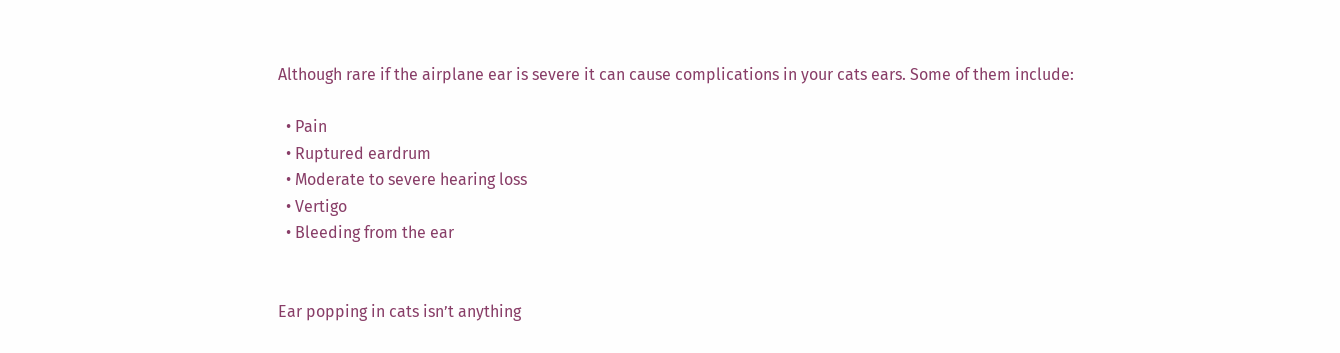Although rare if the airplane ear is severe it can cause complications in your cats ears. Some of them include:

  • Pain
  • Ruptured eardrum
  • Moderate to severe hearing loss
  • Vertigo
  • Bleeding from the ear


Ear popping in cats isn’t anything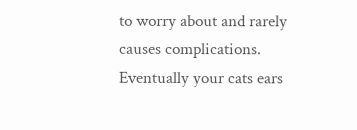to worry about and rarely causes complications. Eventually your cats ears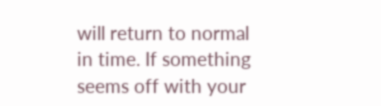will return to normal in time. If something seems off with your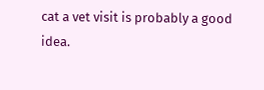cat a vet visit is probably a good idea.